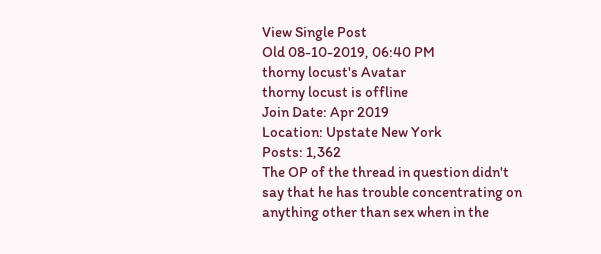View Single Post
Old 08-10-2019, 06:40 PM
thorny locust's Avatar
thorny locust is offline
Join Date: Apr 2019
Location: Upstate New York
Posts: 1,362
The OP of the thread in question didn't say that he has trouble concentrating on anything other than sex when in the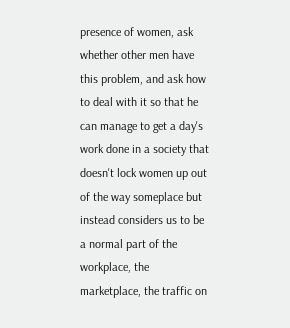presence of women, ask whether other men have this problem, and ask how to deal with it so that he can manage to get a day's work done in a society that doesn't lock women up out of the way someplace but instead considers us to be a normal part of the workplace, the marketplace, the traffic on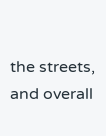the streets, and overall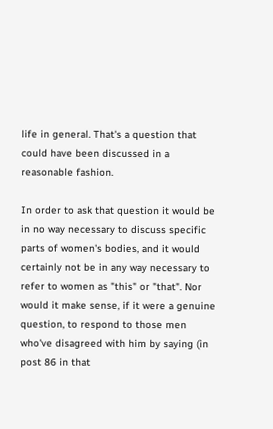life in general. That's a question that could have been discussed in a reasonable fashion.

In order to ask that question it would be in no way necessary to discuss specific parts of women's bodies, and it would certainly not be in any way necessary to refer to women as "this" or "that". Nor would it make sense, if it were a genuine question, to respond to those men who've disagreed with him by saying (in post 86 in that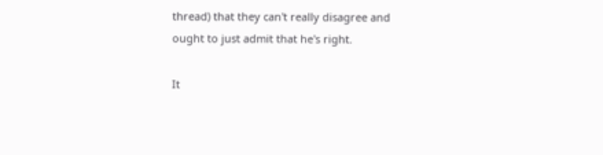thread) that they can't really disagree and ought to just admit that he's right.

It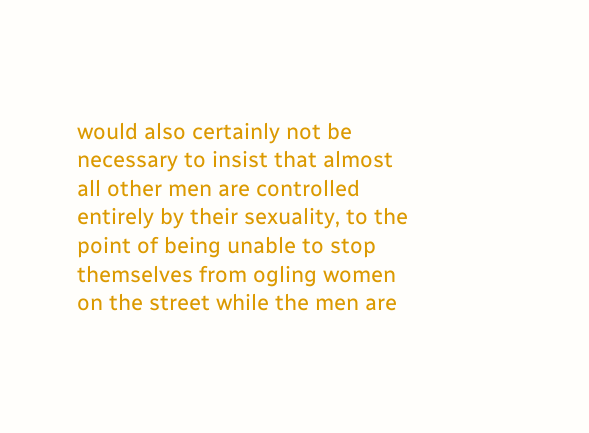would also certainly not be necessary to insist that almost all other men are controlled entirely by their sexuality, to the point of being unable to stop themselves from ogling women on the street while the men are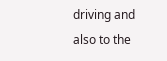driving and also to the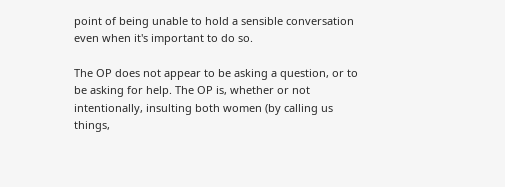point of being unable to hold a sensible conversation even when it's important to do so.

The OP does not appear to be asking a question, or to be asking for help. The OP is, whether or not intentionally, insulting both women (by calling us things,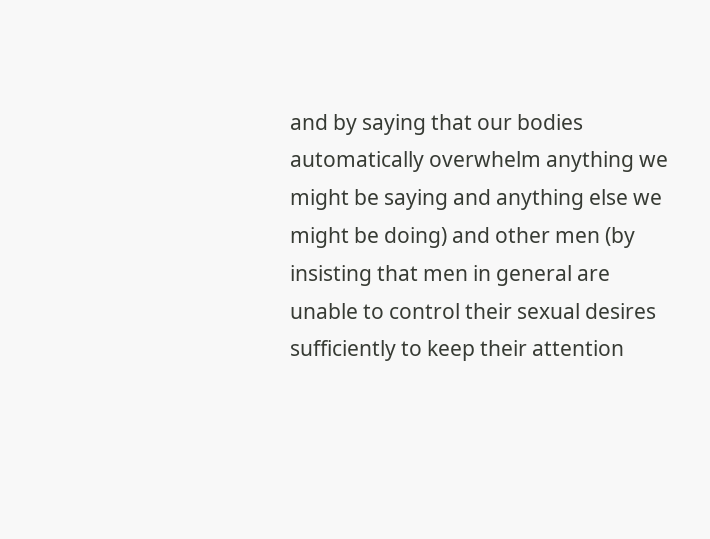and by saying that our bodies automatically overwhelm anything we might be saying and anything else we might be doing) and other men (by insisting that men in general are unable to control their sexual desires sufficiently to keep their attention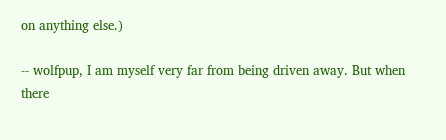on anything else.)

-- wolfpup, I am myself very far from being driven away. But when there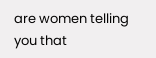are women telling you that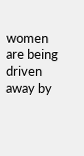women are being driven away by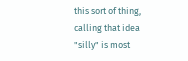this sort of thing, calling that idea "silly" is most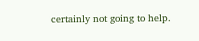certainly not going to help.